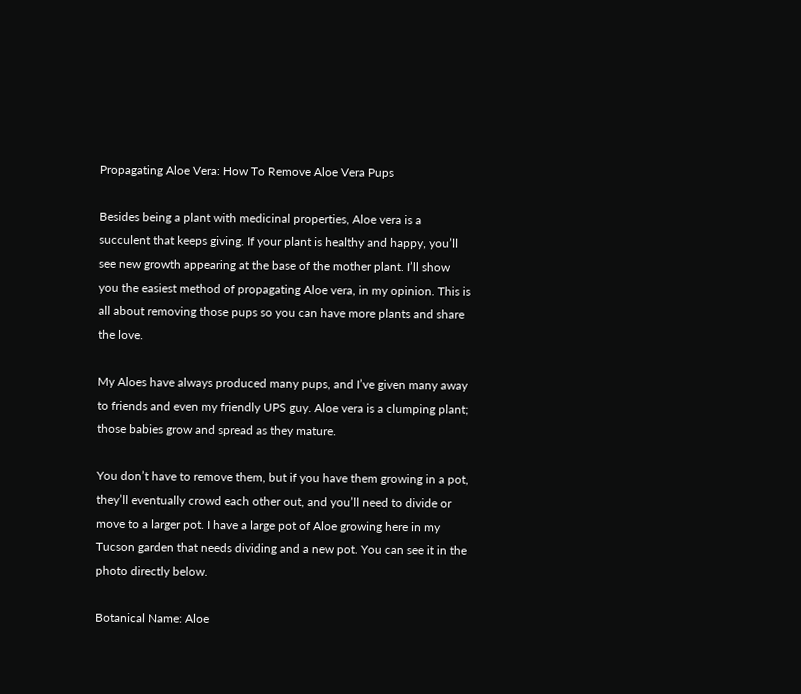Propagating Aloe Vera: How To Remove Aloe Vera Pups

Besides being a plant with medicinal properties, Aloe vera is a succulent that keeps giving. If your plant is healthy and happy, you’ll see new growth appearing at the base of the mother plant. I’ll show you the easiest method of propagating Aloe vera, in my opinion. This is all about removing those pups so you can have more plants and share the love.

My Aloes have always produced many pups, and I’ve given many away to friends and even my friendly UPS guy. Aloe vera is a clumping plant; those babies grow and spread as they mature.

You don’t have to remove them, but if you have them growing in a pot, they’ll eventually crowd each other out, and you’ll need to divide or move to a larger pot. I have a large pot of Aloe growing here in my Tucson garden that needs dividing and a new pot. You can see it in the photo directly below.

Botanical Name: Aloe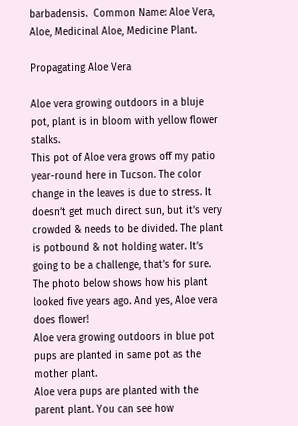barbadensis.  Common Name: Aloe Vera, Aloe, Medicinal Aloe, Medicine Plant.

Propagating Aloe Vera

Aloe vera growing outdoors in a bluje pot, plant is in bloom with yellow flower stalks.
This pot of Aloe vera grows off my patio year-round here in Tucson. The color change in the leaves is due to stress. It doesn’t get much direct sun, but it’s very crowded & needs to be divided. The plant is potbound & not holding water. It’s going to be a challenge, that’s for sure. The photo below shows how his plant looked five years ago. And yes, Aloe vera does flower!
Aloe vera growing outdoors in blue pot pups are planted in same pot as the mother plant.
Aloe vera pups are planted with the parent plant. You can see how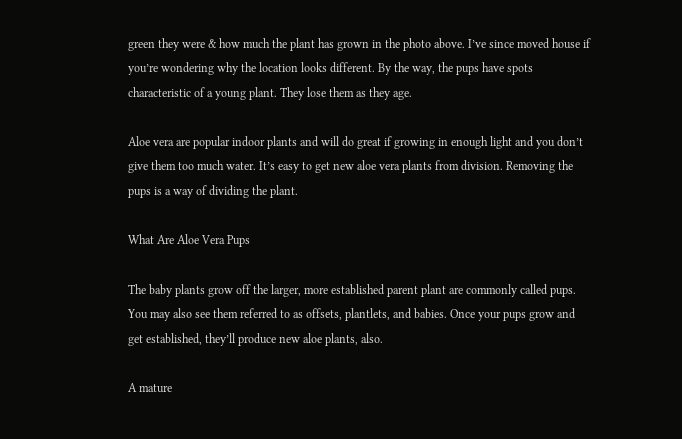green they were & how much the plant has grown in the photo above. I’ve since moved house if you’re wondering why the location looks different. By the way, the pups have spots characteristic of a young plant. They lose them as they age.

Aloe vera are popular indoor plants and will do great if growing in enough light and you don’t give them too much water. It’s easy to get new aloe vera plants from division. Removing the pups is a way of dividing the plant.

What Are Aloe Vera Pups

The baby plants grow off the larger, more established parent plant are commonly called pups. You may also see them referred to as offsets, plantlets, and babies. Once your pups grow and get established, they’ll produce new aloe plants, also.

A mature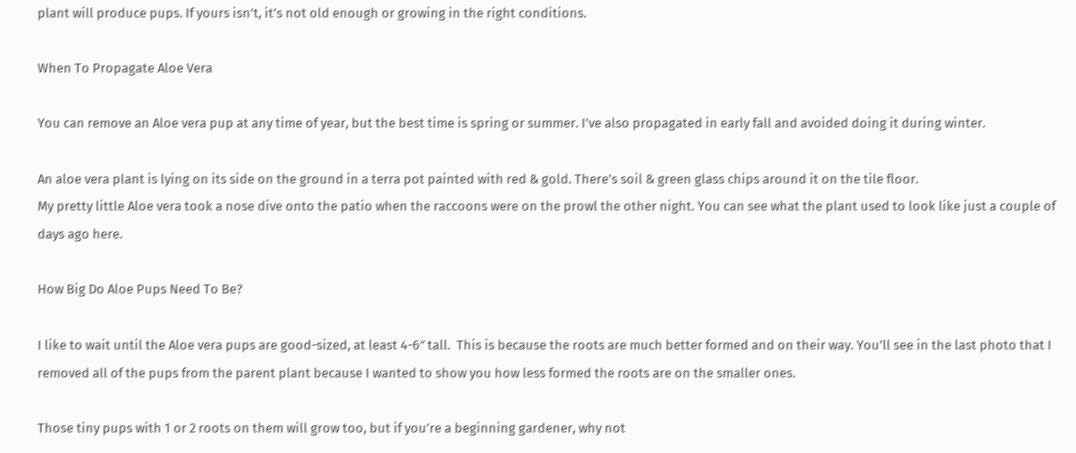plant will produce pups. If yours isn’t, it’s not old enough or growing in the right conditions.

When To Propagate Aloe Vera

You can remove an Aloe vera pup at any time of year, but the best time is spring or summer. I’ve also propagated in early fall and avoided doing it during winter.

An aloe vera plant is lying on its side on the ground in a terra pot painted with red & gold. There's soil & green glass chips around it on the tile floor.
My pretty little Aloe vera took a nose dive onto the patio when the raccoons were on the prowl the other night. You can see what the plant used to look like just a couple of days ago here.

How Big Do Aloe Pups Need To Be?

I like to wait until the Aloe vera pups are good-sized, at least 4-6″ tall.  This is because the roots are much better formed and on their way. You’ll see in the last photo that I removed all of the pups from the parent plant because I wanted to show you how less formed the roots are on the smaller ones.

Those tiny pups with 1 or 2 roots on them will grow too, but if you’re a beginning gardener, why not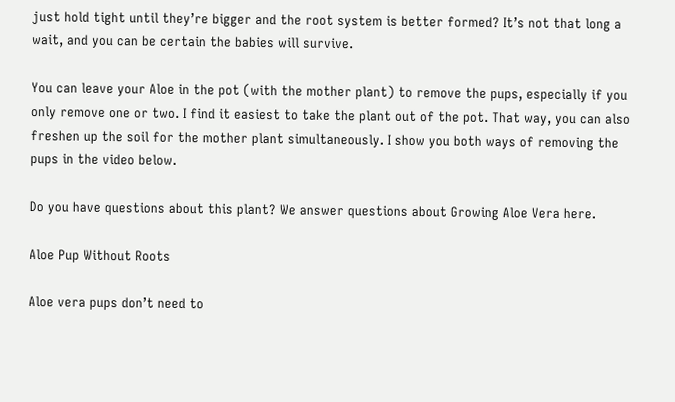just hold tight until they’re bigger and the root system is better formed? It’s not that long a wait, and you can be certain the babies will survive.

You can leave your Aloe in the pot (with the mother plant) to remove the pups, especially if you only remove one or two. I find it easiest to take the plant out of the pot. That way, you can also freshen up the soil for the mother plant simultaneously. I show you both ways of removing the pups in the video below.

Do you have questions about this plant? We answer questions about Growing Aloe Vera here.

Aloe Pup Without Roots

Aloe vera pups don’t need to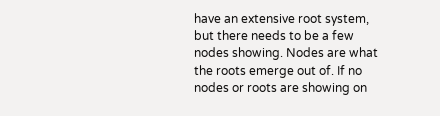have an extensive root system, but there needs to be a few nodes showing. Nodes are what the roots emerge out of. If no nodes or roots are showing on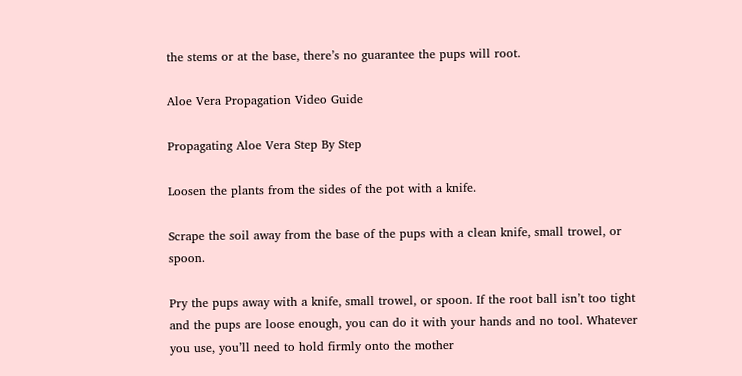the stems or at the base, there’s no guarantee the pups will root.

Aloe Vera Propagation Video Guide

Propagating Aloe Vera Step By Step

Loosen the plants from the sides of the pot with a knife.

Scrape the soil away from the base of the pups with a clean knife, small trowel, or spoon.

Pry the pups away with a knife, small trowel, or spoon. If the root ball isn’t too tight and the pups are loose enough, you can do it with your hands and no tool. Whatever you use, you’ll need to hold firmly onto the mother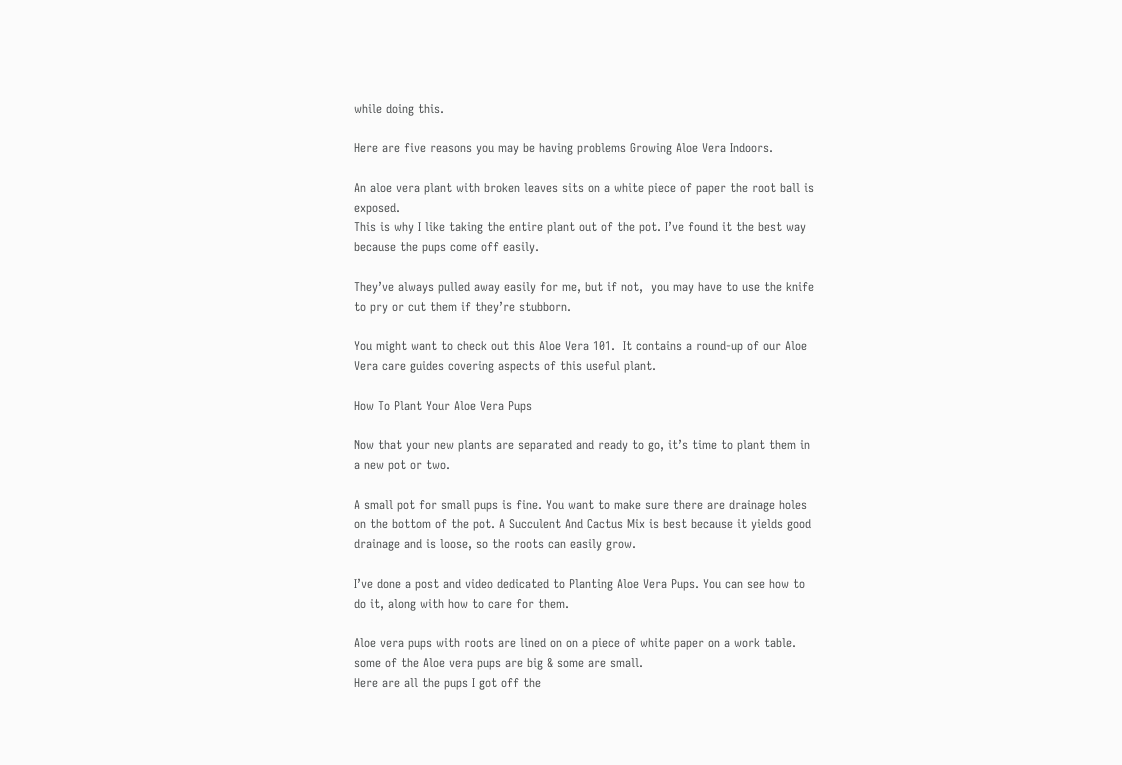while doing this.

Here are five reasons you may be having problems Growing Aloe Vera Indoors.

An aloe vera plant with broken leaves sits on a white piece of paper the root ball is exposed.
This is why I like taking the entire plant out of the pot. I’ve found it the best way because the pups come off easily.

They’ve always pulled away easily for me, but if not,  you may have to use the knife to pry or cut them if they’re stubborn.

You might want to check out this Aloe Vera 101.  It contains a round-up of our Aloe Vera care guides covering aspects of this useful plant.

How To Plant Your Aloe Vera Pups

Now that your new plants are separated and ready to go, it’s time to plant them in a new pot or two.

A small pot for small pups is fine. You want to make sure there are drainage holes on the bottom of the pot. A Succulent And Cactus Mix is best because it yields good drainage and is loose, so the roots can easily grow.

I’ve done a post and video dedicated to Planting Aloe Vera Pups. You can see how to do it, along with how to care for them.

Aloe vera pups with roots are lined on on a piece of white paper on a work table. some of the Aloe vera pups are big & some are small.
Here are all the pups I got off the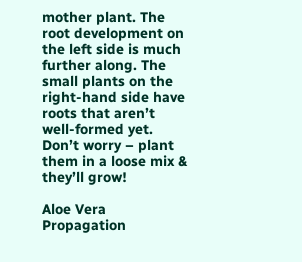mother plant. The root development on the left side is much further along. The small plants on the right-hand side have roots that aren’t well-formed yet. Don’t worry – plant them in a loose mix & they’ll grow!

Aloe Vera Propagation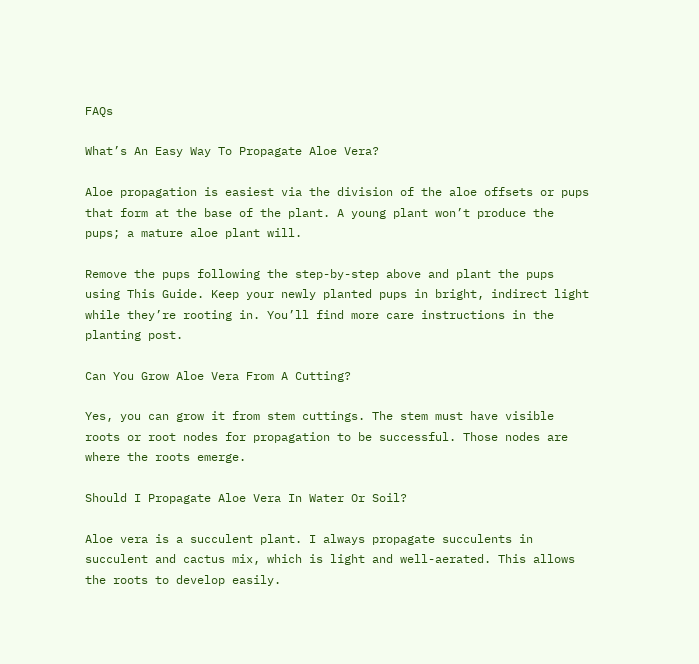FAQs

What’s An Easy Way To Propagate Aloe Vera?

Aloe propagation is easiest via the division of the aloe offsets or pups that form at the base of the plant. A young plant won’t produce the pups; a mature aloe plant will.

Remove the pups following the step-by-step above and plant the pups using This Guide. Keep your newly planted pups in bright, indirect light while they’re rooting in. You’ll find more care instructions in the planting post.

Can You Grow Aloe Vera From A Cutting?

Yes, you can grow it from stem cuttings. The stem must have visible roots or root nodes for propagation to be successful. Those nodes are where the roots emerge.

Should I Propagate Aloe Vera In Water Or Soil?

Aloe vera is a succulent plant. I always propagate succulents in succulent and cactus mix, which is light and well-aerated. This allows the roots to develop easily.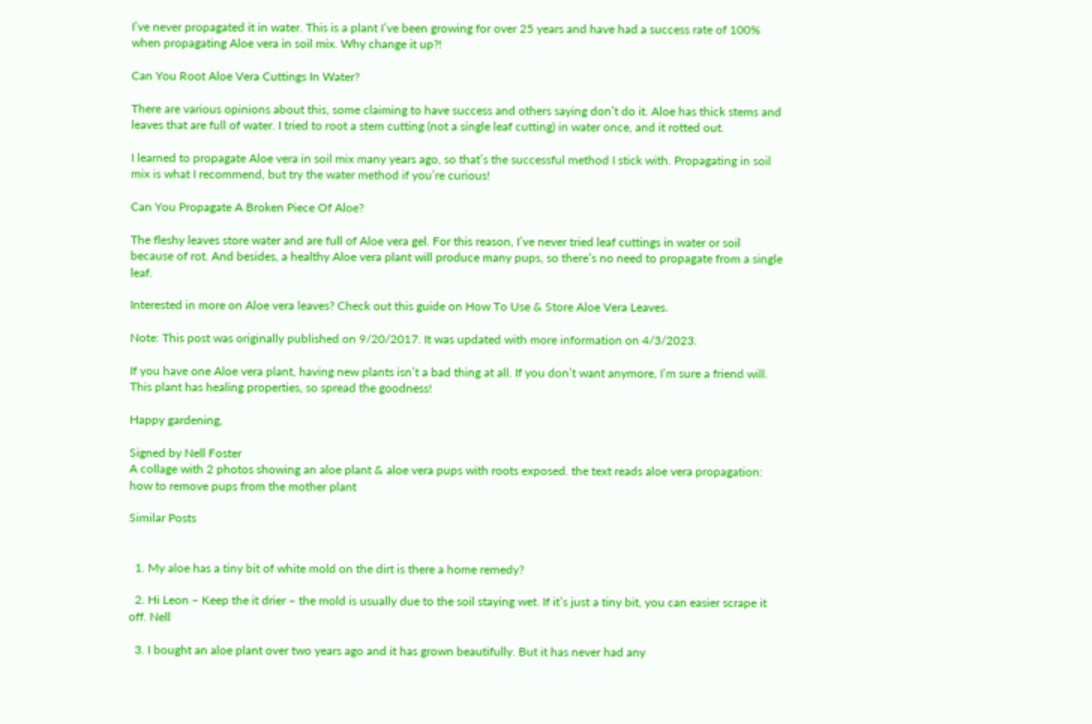I’ve never propagated it in water. This is a plant I’ve been growing for over 25 years and have had a success rate of 100% when propagating Aloe vera in soil mix. Why change it up?!

Can You Root Aloe Vera Cuttings In Water?

There are various opinions about this, some claiming to have success and others saying don’t do it. Aloe has thick stems and leaves that are full of water. I tried to root a stem cutting (not a single leaf cutting) in water once, and it rotted out.

I learned to propagate Aloe vera in soil mix many years ago, so that’s the successful method I stick with. Propagating in soil mix is what I recommend, but try the water method if you’re curious!

Can You Propagate A Broken Piece Of Aloe?

The fleshy leaves store water and are full of Aloe vera gel. For this reason, I’ve never tried leaf cuttings in water or soil because of rot. And besides, a healthy Aloe vera plant will produce many pups, so there’s no need to propagate from a single leaf.

Interested in more on Aloe vera leaves? Check out this guide on How To Use & Store Aloe Vera Leaves.

Note: This post was originally published on 9/20/2017. It was updated with more information on 4/3/2023.

If you have one Aloe vera plant, having new plants isn’t a bad thing at all. If you don’t want anymore, I’m sure a friend will. This plant has healing properties, so spread the goodness!

Happy gardening,

Signed by Nell Foster
A collage with 2 photos showing an aloe plant & aloe vera pups with roots exposed. the text reads aloe vera propagation: how to remove pups from the mother plant

Similar Posts


  1. My aloe has a tiny bit of white mold on the dirt is there a home remedy?

  2. Hi Leon – Keep the it drier – the mold is usually due to the soil staying wet. If it’s just a tiny bit, you can easier scrape it off. Nell

  3. I bought an aloe plant over two years ago and it has grown beautifully. But it has never had any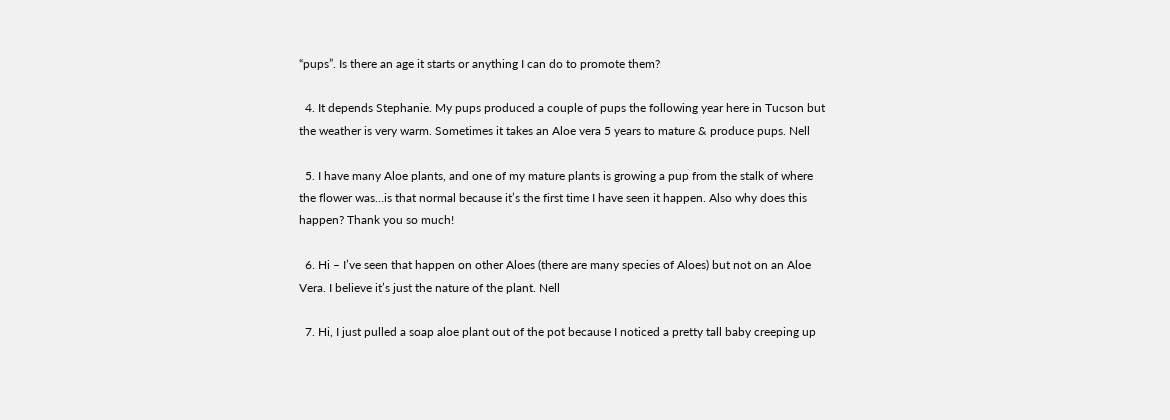“pups”. Is there an age it starts or anything I can do to promote them?

  4. It depends Stephanie. My pups produced a couple of pups the following year here in Tucson but the weather is very warm. Sometimes it takes an Aloe vera 5 years to mature & produce pups. Nell

  5. I have many Aloe plants, and one of my mature plants is growing a pup from the stalk of where the flower was…is that normal because it’s the first time I have seen it happen. Also why does this happen? Thank you so much!

  6. Hi – I’ve seen that happen on other Aloes (there are many species of Aloes) but not on an Aloe Vera. I believe it’s just the nature of the plant. Nell

  7. Hi, I just pulled a soap aloe plant out of the pot because I noticed a pretty tall baby creeping up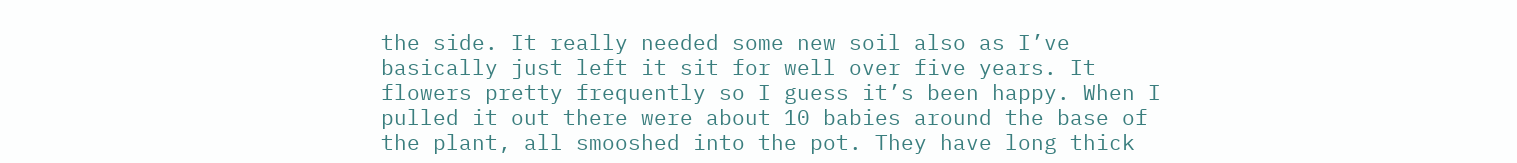the side. It really needed some new soil also as I’ve basically just left it sit for well over five years. It flowers pretty frequently so I guess it’s been happy. When I pulled it out there were about 10 babies around the base of the plant, all smooshed into the pot. They have long thick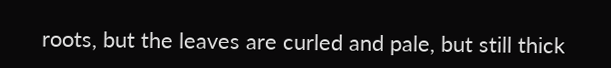roots, but the leaves are curled and pale, but still thick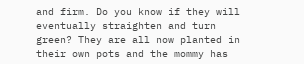and firm. Do you know if they will eventually straighten and turn green? They are all now planted in their own pots and the mommy has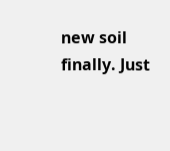new soil finally. Just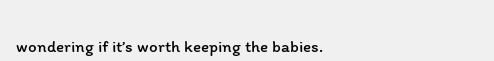wondering if it’s worth keeping the babies.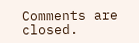Comments are closed.